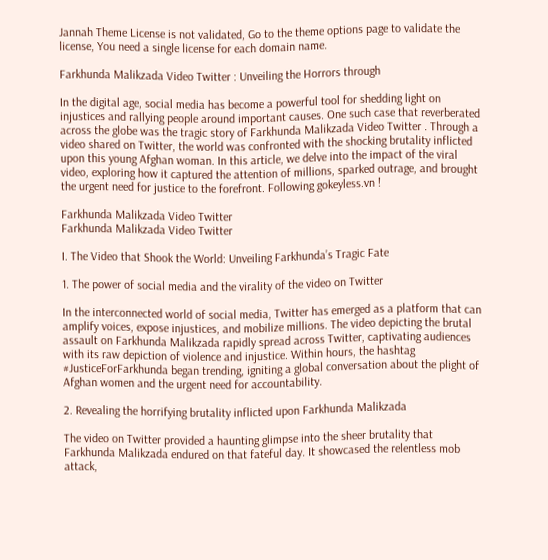Jannah Theme License is not validated, Go to the theme options page to validate the license, You need a single license for each domain name.

Farkhunda Malikzada Video Twitter : Unveiling the Horrors through

In the digital age, social media has become a powerful tool for shedding light on injustices and rallying people around important causes. One such case that reverberated across the globe was the tragic story of Farkhunda Malikzada Video Twitter . Through a video shared on Twitter, the world was confronted with the shocking brutality inflicted upon this young Afghan woman. In this article, we delve into the impact of the viral video, exploring how it captured the attention of millions, sparked outrage, and brought the urgent need for justice to the forefront. Following gokeyless.vn !

Farkhunda Malikzada Video Twitter
Farkhunda Malikzada Video Twitter

I. The Video that Shook the World: Unveiling Farkhunda’s Tragic Fate

1. The power of social media and the virality of the video on Twitter

In the interconnected world of social media, Twitter has emerged as a platform that can amplify voices, expose injustices, and mobilize millions. The video depicting the brutal assault on Farkhunda Malikzada rapidly spread across Twitter, captivating audiences with its raw depiction of violence and injustice. Within hours, the hashtag #JusticeForFarkhunda began trending, igniting a global conversation about the plight of Afghan women and the urgent need for accountability.

2. Revealing the horrifying brutality inflicted upon Farkhunda Malikzada

The video on Twitter provided a haunting glimpse into the sheer brutality that Farkhunda Malikzada endured on that fateful day. It showcased the relentless mob attack,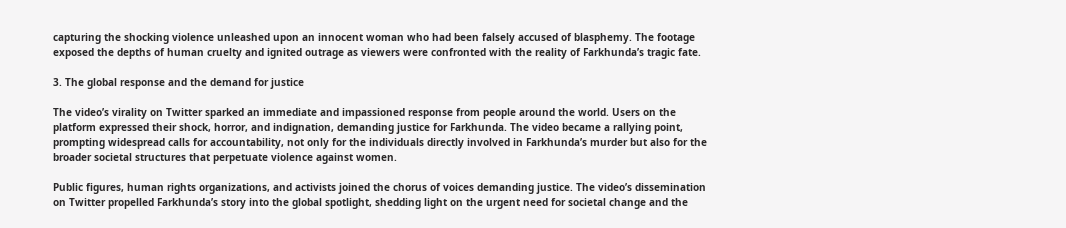capturing the shocking violence unleashed upon an innocent woman who had been falsely accused of blasphemy. The footage exposed the depths of human cruelty and ignited outrage as viewers were confronted with the reality of Farkhunda’s tragic fate.

3. The global response and the demand for justice

The video’s virality on Twitter sparked an immediate and impassioned response from people around the world. Users on the platform expressed their shock, horror, and indignation, demanding justice for Farkhunda. The video became a rallying point, prompting widespread calls for accountability, not only for the individuals directly involved in Farkhunda’s murder but also for the broader societal structures that perpetuate violence against women.

Public figures, human rights organizations, and activists joined the chorus of voices demanding justice. The video’s dissemination on Twitter propelled Farkhunda’s story into the global spotlight, shedding light on the urgent need for societal change and the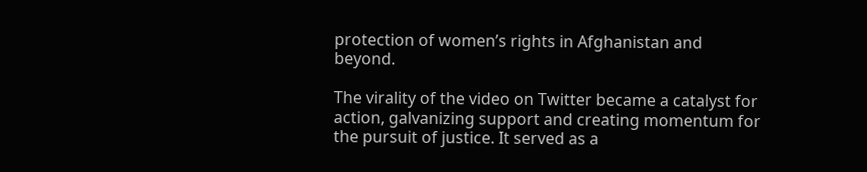protection of women’s rights in Afghanistan and beyond.

The virality of the video on Twitter became a catalyst for action, galvanizing support and creating momentum for the pursuit of justice. It served as a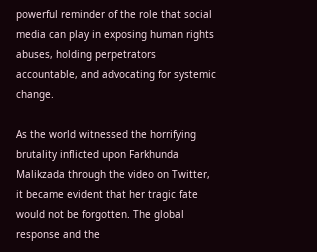powerful reminder of the role that social media can play in exposing human rights abuses, holding perpetrators accountable, and advocating for systemic change.

As the world witnessed the horrifying brutality inflicted upon Farkhunda Malikzada through the video on Twitter, it became evident that her tragic fate would not be forgotten. The global response and the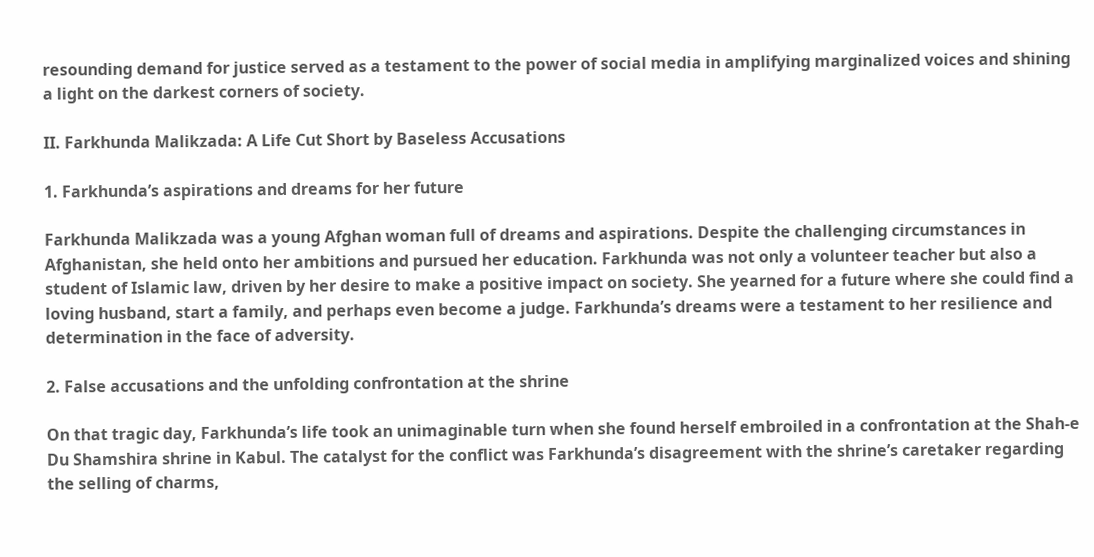resounding demand for justice served as a testament to the power of social media in amplifying marginalized voices and shining a light on the darkest corners of society.

II. Farkhunda Malikzada: A Life Cut Short by Baseless Accusations

1. Farkhunda’s aspirations and dreams for her future

Farkhunda Malikzada was a young Afghan woman full of dreams and aspirations. Despite the challenging circumstances in Afghanistan, she held onto her ambitions and pursued her education. Farkhunda was not only a volunteer teacher but also a student of Islamic law, driven by her desire to make a positive impact on society. She yearned for a future where she could find a loving husband, start a family, and perhaps even become a judge. Farkhunda’s dreams were a testament to her resilience and determination in the face of adversity.

2. False accusations and the unfolding confrontation at the shrine

On that tragic day, Farkhunda’s life took an unimaginable turn when she found herself embroiled in a confrontation at the Shah-e Du Shamshira shrine in Kabul. The catalyst for the conflict was Farkhunda’s disagreement with the shrine’s caretaker regarding the selling of charms,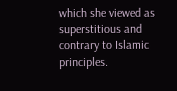which she viewed as superstitious and contrary to Islamic principles.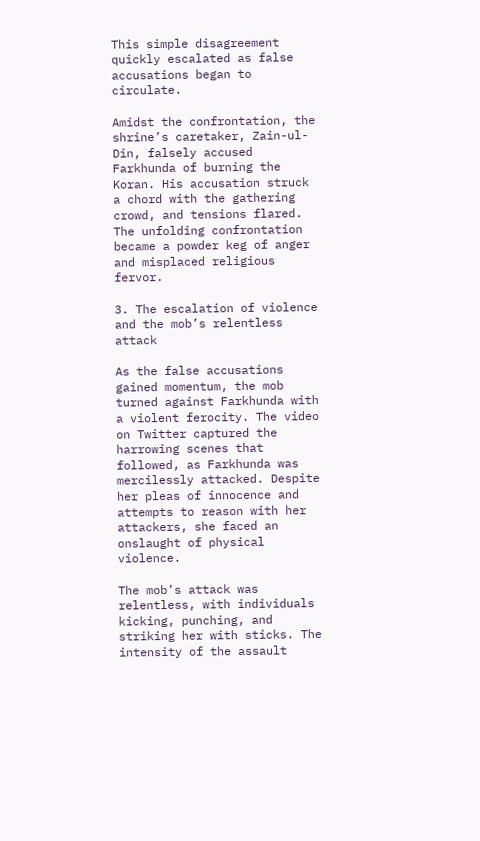This simple disagreement quickly escalated as false accusations began to circulate.

Amidst the confrontation, the shrine’s caretaker, Zain-ul-Din, falsely accused Farkhunda of burning the Koran. His accusation struck a chord with the gathering crowd, and tensions flared. The unfolding confrontation became a powder keg of anger and misplaced religious fervor.

3. The escalation of violence and the mob’s relentless attack

As the false accusations gained momentum, the mob turned against Farkhunda with a violent ferocity. The video on Twitter captured the harrowing scenes that followed, as Farkhunda was mercilessly attacked. Despite her pleas of innocence and attempts to reason with her attackers, she faced an onslaught of physical violence.

The mob’s attack was relentless, with individuals kicking, punching, and striking her with sticks. The intensity of the assault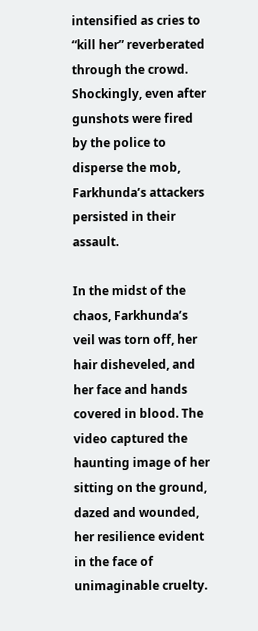intensified as cries to “kill her” reverberated through the crowd. Shockingly, even after gunshots were fired by the police to disperse the mob, Farkhunda’s attackers persisted in their assault.

In the midst of the chaos, Farkhunda’s veil was torn off, her hair disheveled, and her face and hands covered in blood. The video captured the haunting image of her sitting on the ground, dazed and wounded, her resilience evident in the face of unimaginable cruelty.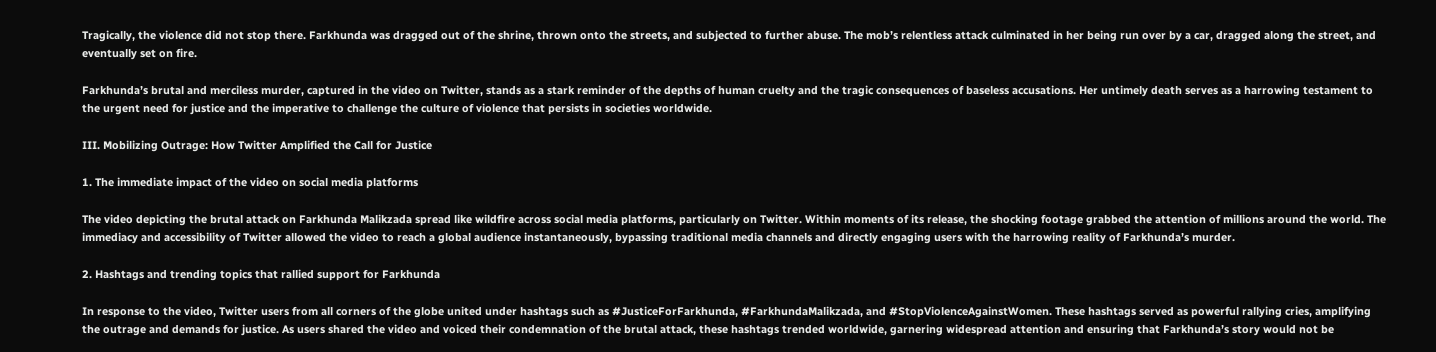Tragically, the violence did not stop there. Farkhunda was dragged out of the shrine, thrown onto the streets, and subjected to further abuse. The mob’s relentless attack culminated in her being run over by a car, dragged along the street, and eventually set on fire.

Farkhunda’s brutal and merciless murder, captured in the video on Twitter, stands as a stark reminder of the depths of human cruelty and the tragic consequences of baseless accusations. Her untimely death serves as a harrowing testament to the urgent need for justice and the imperative to challenge the culture of violence that persists in societies worldwide.

III. Mobilizing Outrage: How Twitter Amplified the Call for Justice

1. The immediate impact of the video on social media platforms

The video depicting the brutal attack on Farkhunda Malikzada spread like wildfire across social media platforms, particularly on Twitter. Within moments of its release, the shocking footage grabbed the attention of millions around the world. The immediacy and accessibility of Twitter allowed the video to reach a global audience instantaneously, bypassing traditional media channels and directly engaging users with the harrowing reality of Farkhunda’s murder.

2. Hashtags and trending topics that rallied support for Farkhunda

In response to the video, Twitter users from all corners of the globe united under hashtags such as #JusticeForFarkhunda, #FarkhundaMalikzada, and #StopViolenceAgainstWomen. These hashtags served as powerful rallying cries, amplifying the outrage and demands for justice. As users shared the video and voiced their condemnation of the brutal attack, these hashtags trended worldwide, garnering widespread attention and ensuring that Farkhunda’s story would not be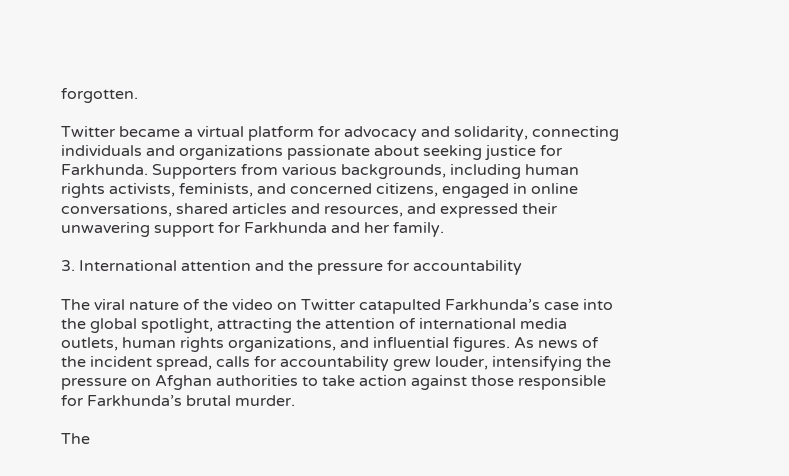forgotten.

Twitter became a virtual platform for advocacy and solidarity, connecting individuals and organizations passionate about seeking justice for Farkhunda. Supporters from various backgrounds, including human rights activists, feminists, and concerned citizens, engaged in online conversations, shared articles and resources, and expressed their unwavering support for Farkhunda and her family.

3. International attention and the pressure for accountability

The viral nature of the video on Twitter catapulted Farkhunda’s case into the global spotlight, attracting the attention of international media outlets, human rights organizations, and influential figures. As news of the incident spread, calls for accountability grew louder, intensifying the pressure on Afghan authorities to take action against those responsible for Farkhunda’s brutal murder.

The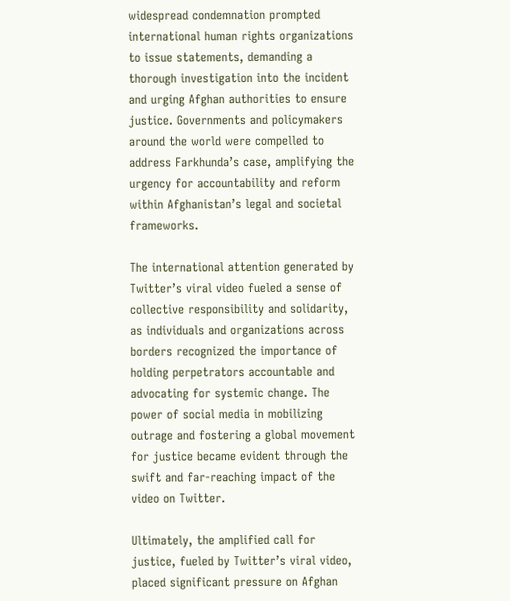widespread condemnation prompted international human rights organizations to issue statements, demanding a thorough investigation into the incident and urging Afghan authorities to ensure justice. Governments and policymakers around the world were compelled to address Farkhunda’s case, amplifying the urgency for accountability and reform within Afghanistan’s legal and societal frameworks.

The international attention generated by Twitter’s viral video fueled a sense of collective responsibility and solidarity, as individuals and organizations across borders recognized the importance of holding perpetrators accountable and advocating for systemic change. The power of social media in mobilizing outrage and fostering a global movement for justice became evident through the swift and far-reaching impact of the video on Twitter.

Ultimately, the amplified call for justice, fueled by Twitter’s viral video, placed significant pressure on Afghan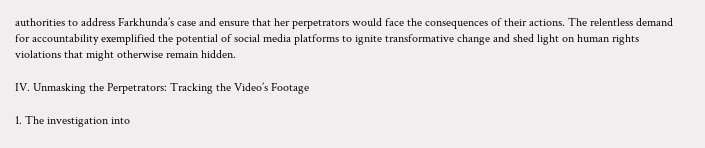authorities to address Farkhunda’s case and ensure that her perpetrators would face the consequences of their actions. The relentless demand for accountability exemplified the potential of social media platforms to ignite transformative change and shed light on human rights violations that might otherwise remain hidden.

IV. Unmasking the Perpetrators: Tracking the Video’s Footage

1. The investigation into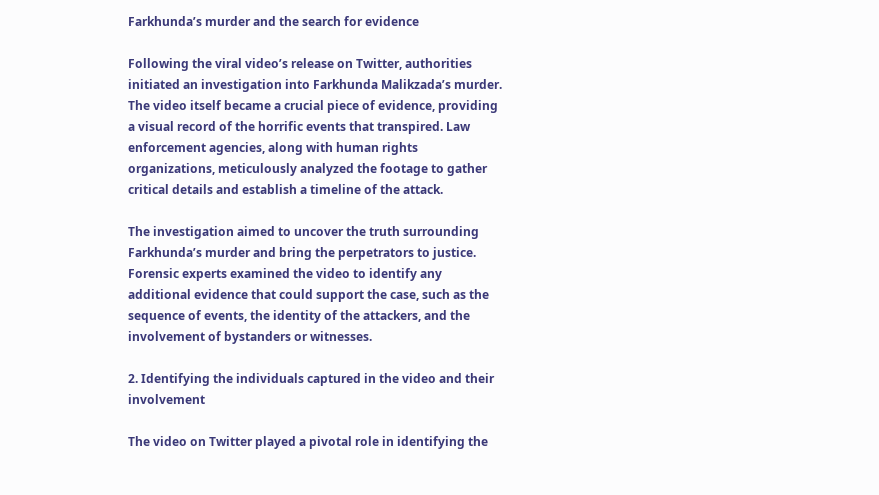Farkhunda’s murder and the search for evidence

Following the viral video’s release on Twitter, authorities initiated an investigation into Farkhunda Malikzada’s murder. The video itself became a crucial piece of evidence, providing a visual record of the horrific events that transpired. Law enforcement agencies, along with human rights organizations, meticulously analyzed the footage to gather critical details and establish a timeline of the attack.

The investigation aimed to uncover the truth surrounding Farkhunda’s murder and bring the perpetrators to justice. Forensic experts examined the video to identify any additional evidence that could support the case, such as the sequence of events, the identity of the attackers, and the involvement of bystanders or witnesses.

2. Identifying the individuals captured in the video and their involvement

The video on Twitter played a pivotal role in identifying the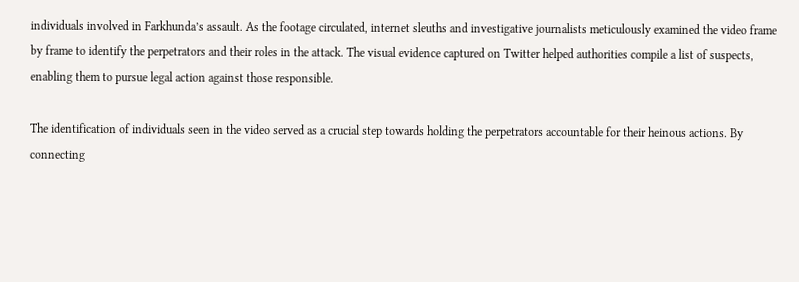individuals involved in Farkhunda’s assault. As the footage circulated, internet sleuths and investigative journalists meticulously examined the video frame by frame to identify the perpetrators and their roles in the attack. The visual evidence captured on Twitter helped authorities compile a list of suspects, enabling them to pursue legal action against those responsible.

The identification of individuals seen in the video served as a crucial step towards holding the perpetrators accountable for their heinous actions. By connecting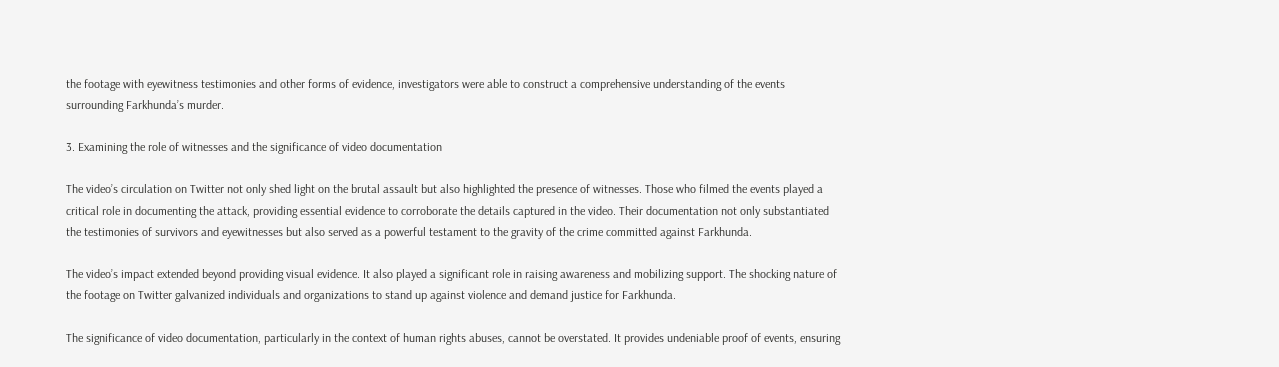the footage with eyewitness testimonies and other forms of evidence, investigators were able to construct a comprehensive understanding of the events surrounding Farkhunda’s murder.

3. Examining the role of witnesses and the significance of video documentation

The video’s circulation on Twitter not only shed light on the brutal assault but also highlighted the presence of witnesses. Those who filmed the events played a critical role in documenting the attack, providing essential evidence to corroborate the details captured in the video. Their documentation not only substantiated the testimonies of survivors and eyewitnesses but also served as a powerful testament to the gravity of the crime committed against Farkhunda.

The video’s impact extended beyond providing visual evidence. It also played a significant role in raising awareness and mobilizing support. The shocking nature of the footage on Twitter galvanized individuals and organizations to stand up against violence and demand justice for Farkhunda.

The significance of video documentation, particularly in the context of human rights abuses, cannot be overstated. It provides undeniable proof of events, ensuring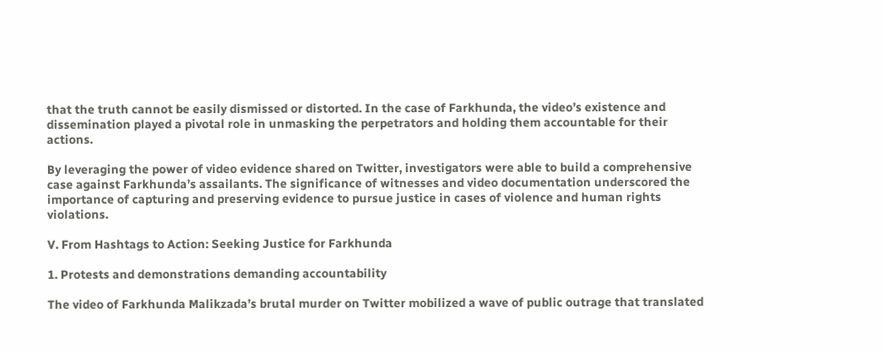that the truth cannot be easily dismissed or distorted. In the case of Farkhunda, the video’s existence and dissemination played a pivotal role in unmasking the perpetrators and holding them accountable for their actions.

By leveraging the power of video evidence shared on Twitter, investigators were able to build a comprehensive case against Farkhunda’s assailants. The significance of witnesses and video documentation underscored the importance of capturing and preserving evidence to pursue justice in cases of violence and human rights violations.

V. From Hashtags to Action: Seeking Justice for Farkhunda

1. Protests and demonstrations demanding accountability

The video of Farkhunda Malikzada’s brutal murder on Twitter mobilized a wave of public outrage that translated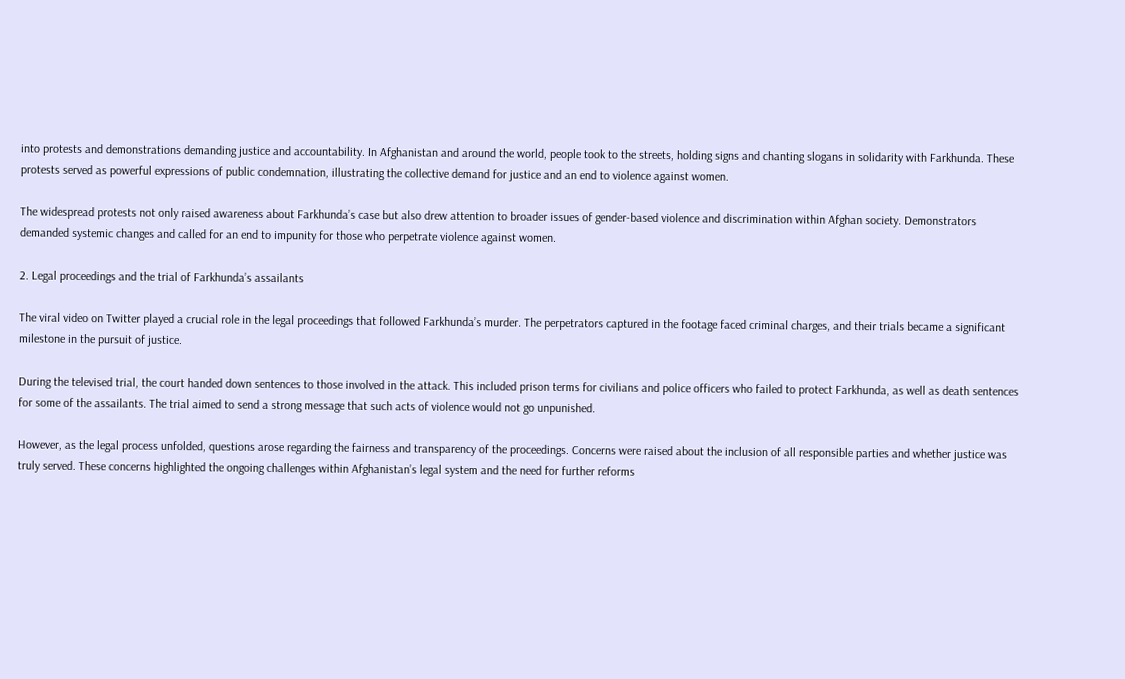into protests and demonstrations demanding justice and accountability. In Afghanistan and around the world, people took to the streets, holding signs and chanting slogans in solidarity with Farkhunda. These protests served as powerful expressions of public condemnation, illustrating the collective demand for justice and an end to violence against women.

The widespread protests not only raised awareness about Farkhunda’s case but also drew attention to broader issues of gender-based violence and discrimination within Afghan society. Demonstrators demanded systemic changes and called for an end to impunity for those who perpetrate violence against women.

2. Legal proceedings and the trial of Farkhunda’s assailants

The viral video on Twitter played a crucial role in the legal proceedings that followed Farkhunda’s murder. The perpetrators captured in the footage faced criminal charges, and their trials became a significant milestone in the pursuit of justice.

During the televised trial, the court handed down sentences to those involved in the attack. This included prison terms for civilians and police officers who failed to protect Farkhunda, as well as death sentences for some of the assailants. The trial aimed to send a strong message that such acts of violence would not go unpunished.

However, as the legal process unfolded, questions arose regarding the fairness and transparency of the proceedings. Concerns were raised about the inclusion of all responsible parties and whether justice was truly served. These concerns highlighted the ongoing challenges within Afghanistan’s legal system and the need for further reforms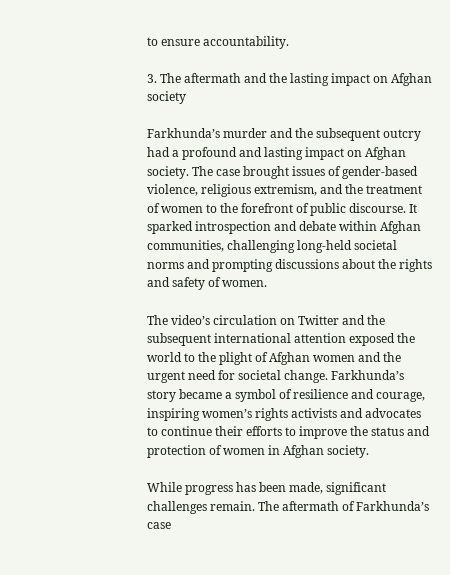to ensure accountability.

3. The aftermath and the lasting impact on Afghan society

Farkhunda’s murder and the subsequent outcry had a profound and lasting impact on Afghan society. The case brought issues of gender-based violence, religious extremism, and the treatment of women to the forefront of public discourse. It sparked introspection and debate within Afghan communities, challenging long-held societal norms and prompting discussions about the rights and safety of women.

The video’s circulation on Twitter and the subsequent international attention exposed the world to the plight of Afghan women and the urgent need for societal change. Farkhunda’s story became a symbol of resilience and courage, inspiring women’s rights activists and advocates to continue their efforts to improve the status and protection of women in Afghan society.

While progress has been made, significant challenges remain. The aftermath of Farkhunda’s case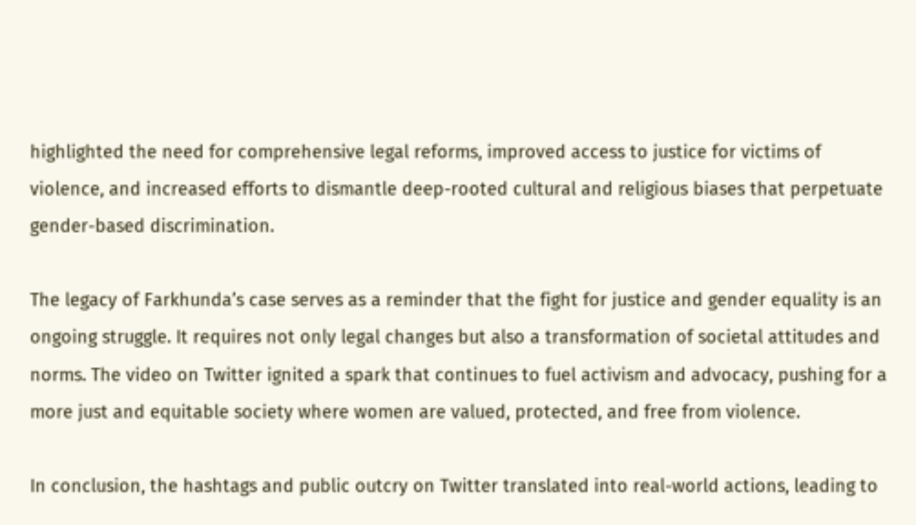highlighted the need for comprehensive legal reforms, improved access to justice for victims of violence, and increased efforts to dismantle deep-rooted cultural and religious biases that perpetuate gender-based discrimination.

The legacy of Farkhunda’s case serves as a reminder that the fight for justice and gender equality is an ongoing struggle. It requires not only legal changes but also a transformation of societal attitudes and norms. The video on Twitter ignited a spark that continues to fuel activism and advocacy, pushing for a more just and equitable society where women are valued, protected, and free from violence.

In conclusion, the hashtags and public outcry on Twitter translated into real-world actions, leading to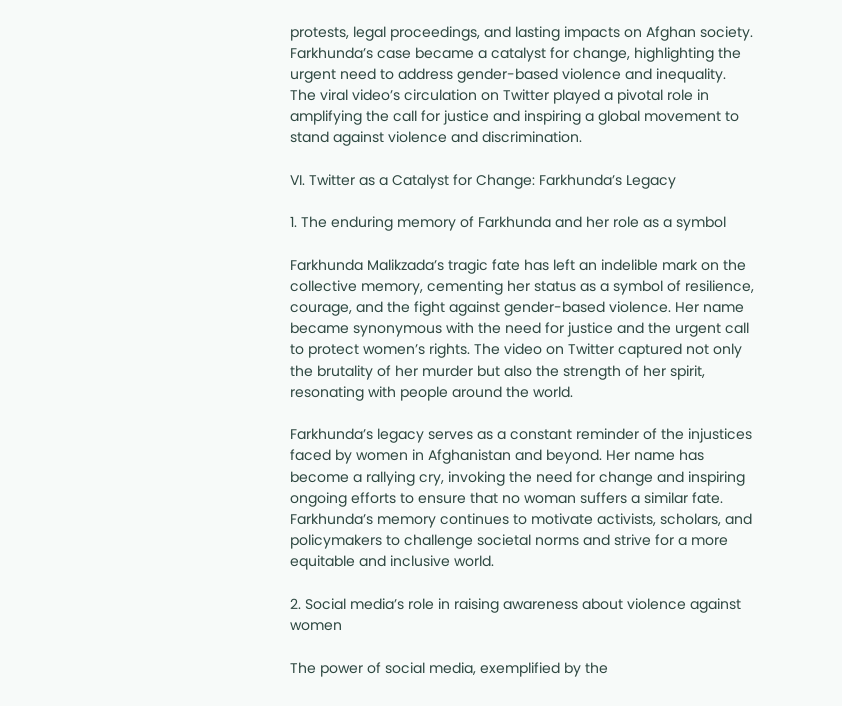protests, legal proceedings, and lasting impacts on Afghan society. Farkhunda’s case became a catalyst for change, highlighting the urgent need to address gender-based violence and inequality. The viral video’s circulation on Twitter played a pivotal role in amplifying the call for justice and inspiring a global movement to stand against violence and discrimination.

VI. Twitter as a Catalyst for Change: Farkhunda’s Legacy

1. The enduring memory of Farkhunda and her role as a symbol

Farkhunda Malikzada’s tragic fate has left an indelible mark on the collective memory, cementing her status as a symbol of resilience, courage, and the fight against gender-based violence. Her name became synonymous with the need for justice and the urgent call to protect women’s rights. The video on Twitter captured not only the brutality of her murder but also the strength of her spirit, resonating with people around the world.

Farkhunda’s legacy serves as a constant reminder of the injustices faced by women in Afghanistan and beyond. Her name has become a rallying cry, invoking the need for change and inspiring ongoing efforts to ensure that no woman suffers a similar fate. Farkhunda’s memory continues to motivate activists, scholars, and policymakers to challenge societal norms and strive for a more equitable and inclusive world.

2. Social media’s role in raising awareness about violence against women

The power of social media, exemplified by the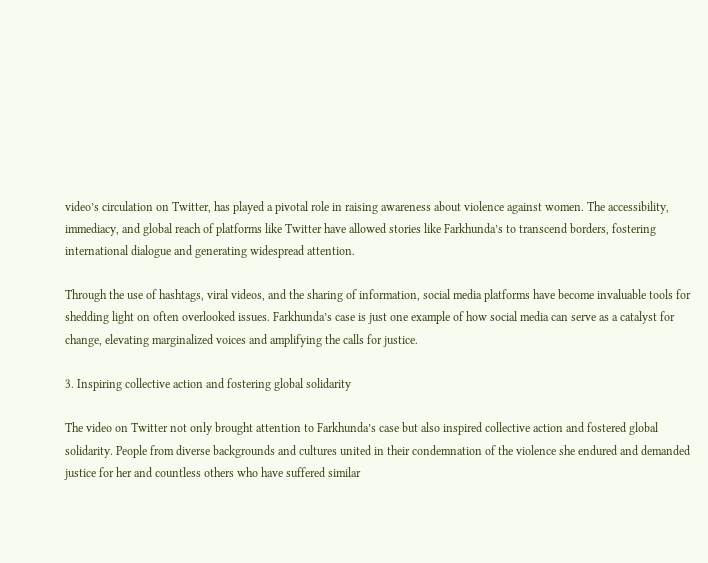video’s circulation on Twitter, has played a pivotal role in raising awareness about violence against women. The accessibility, immediacy, and global reach of platforms like Twitter have allowed stories like Farkhunda’s to transcend borders, fostering international dialogue and generating widespread attention.

Through the use of hashtags, viral videos, and the sharing of information, social media platforms have become invaluable tools for shedding light on often overlooked issues. Farkhunda’s case is just one example of how social media can serve as a catalyst for change, elevating marginalized voices and amplifying the calls for justice.

3. Inspiring collective action and fostering global solidarity

The video on Twitter not only brought attention to Farkhunda’s case but also inspired collective action and fostered global solidarity. People from diverse backgrounds and cultures united in their condemnation of the violence she endured and demanded justice for her and countless others who have suffered similar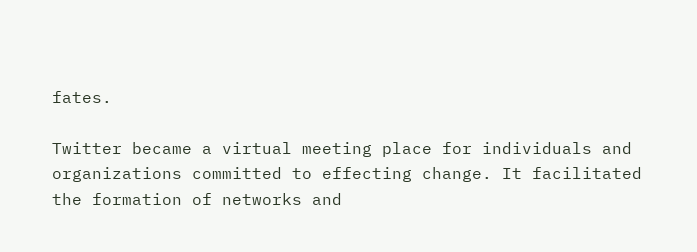fates.

Twitter became a virtual meeting place for individuals and organizations committed to effecting change. It facilitated the formation of networks and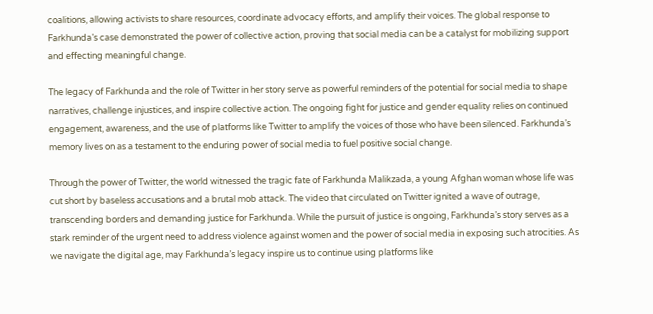coalitions, allowing activists to share resources, coordinate advocacy efforts, and amplify their voices. The global response to Farkhunda’s case demonstrated the power of collective action, proving that social media can be a catalyst for mobilizing support and effecting meaningful change.

The legacy of Farkhunda and the role of Twitter in her story serve as powerful reminders of the potential for social media to shape narratives, challenge injustices, and inspire collective action. The ongoing fight for justice and gender equality relies on continued engagement, awareness, and the use of platforms like Twitter to amplify the voices of those who have been silenced. Farkhunda’s memory lives on as a testament to the enduring power of social media to fuel positive social change.

Through the power of Twitter, the world witnessed the tragic fate of Farkhunda Malikzada, a young Afghan woman whose life was cut short by baseless accusations and a brutal mob attack. The video that circulated on Twitter ignited a wave of outrage, transcending borders and demanding justice for Farkhunda. While the pursuit of justice is ongoing, Farkhunda’s story serves as a stark reminder of the urgent need to address violence against women and the power of social media in exposing such atrocities. As we navigate the digital age, may Farkhunda’s legacy inspire us to continue using platforms like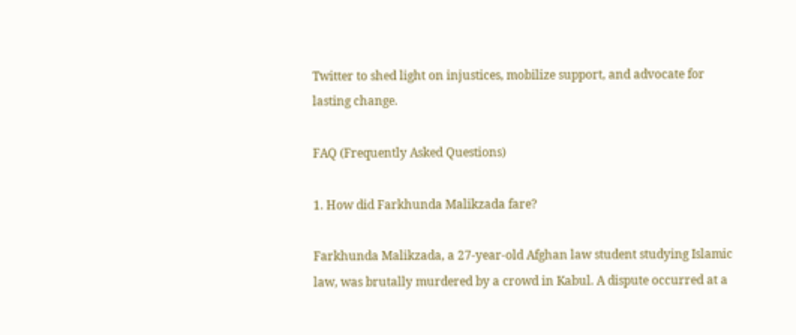Twitter to shed light on injustices, mobilize support, and advocate for lasting change.

FAQ (Frequently Asked Questions)

1. How did Farkhunda Malikzada fare?

Farkhunda Malikzada, a 27-year-old Afghan law student studying Islamic law, was brutally murdered by a crowd in Kabul. A dispute occurred at a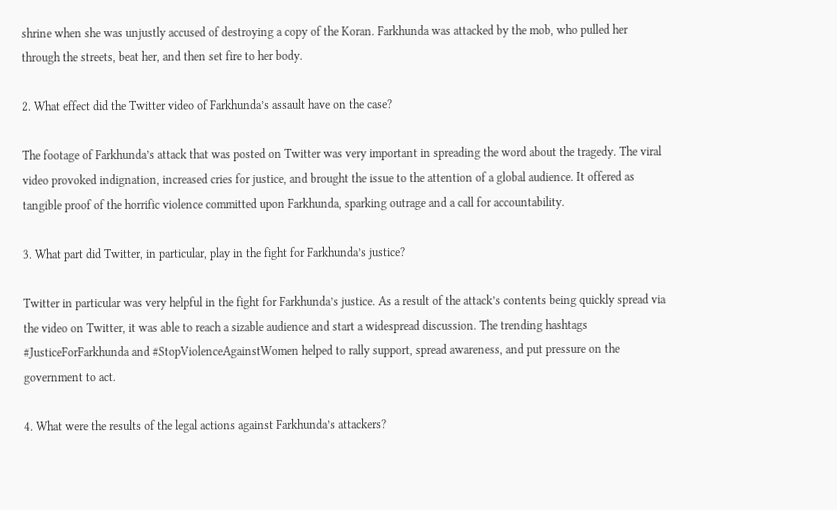shrine when she was unjustly accused of destroying a copy of the Koran. Farkhunda was attacked by the mob, who pulled her through the streets, beat her, and then set fire to her body.

2. What effect did the Twitter video of Farkhunda’s assault have on the case?

The footage of Farkhunda’s attack that was posted on Twitter was very important in spreading the word about the tragedy. The viral video provoked indignation, increased cries for justice, and brought the issue to the attention of a global audience. It offered as tangible proof of the horrific violence committed upon Farkhunda, sparking outrage and a call for accountability.

3. What part did Twitter, in particular, play in the fight for Farkhunda’s justice?

Twitter in particular was very helpful in the fight for Farkhunda’s justice. As a result of the attack’s contents being quickly spread via the video on Twitter, it was able to reach a sizable audience and start a widespread discussion. The trending hashtags #JusticeForFarkhunda and #StopViolenceAgainstWomen helped to rally support, spread awareness, and put pressure on the government to act.

4. What were the results of the legal actions against Farkhunda’s attackers?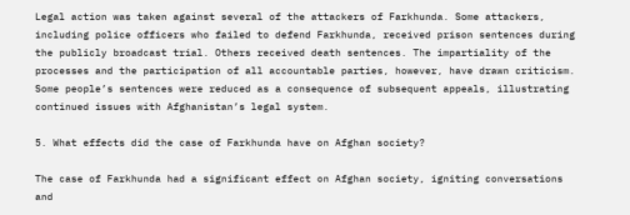Legal action was taken against several of the attackers of Farkhunda. Some attackers, including police officers who failed to defend Farkhunda, received prison sentences during the publicly broadcast trial. Others received death sentences. The impartiality of the processes and the participation of all accountable parties, however, have drawn criticism. Some people’s sentences were reduced as a consequence of subsequent appeals, illustrating continued issues with Afghanistan’s legal system.

5. What effects did the case of Farkhunda have on Afghan society?

The case of Farkhunda had a significant effect on Afghan society, igniting conversations and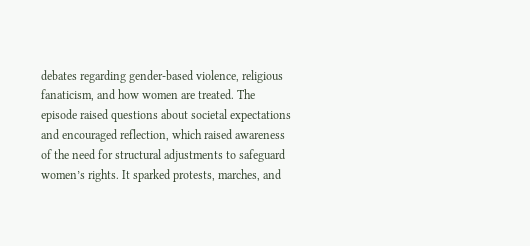debates regarding gender-based violence, religious fanaticism, and how women are treated. The episode raised questions about societal expectations and encouraged reflection, which raised awareness of the need for structural adjustments to safeguard women’s rights. It sparked protests, marches, and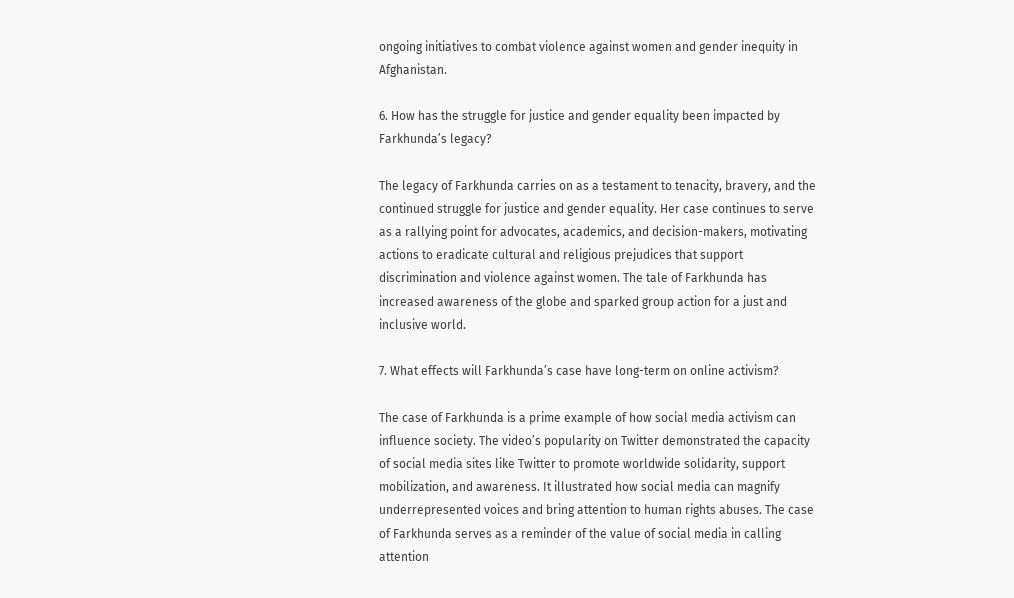ongoing initiatives to combat violence against women and gender inequity in Afghanistan.

6. How has the struggle for justice and gender equality been impacted by Farkhunda’s legacy?

The legacy of Farkhunda carries on as a testament to tenacity, bravery, and the continued struggle for justice and gender equality. Her case continues to serve as a rallying point for advocates, academics, and decision-makers, motivating actions to eradicate cultural and religious prejudices that support discrimination and violence against women. The tale of Farkhunda has increased awareness of the globe and sparked group action for a just and inclusive world.

7. What effects will Farkhunda’s case have long-term on online activism?

The case of Farkhunda is a prime example of how social media activism can influence society. The video’s popularity on Twitter demonstrated the capacity of social media sites like Twitter to promote worldwide solidarity, support mobilization, and awareness. It illustrated how social media can magnify underrepresented voices and bring attention to human rights abuses. The case of Farkhunda serves as a reminder of the value of social media in calling attention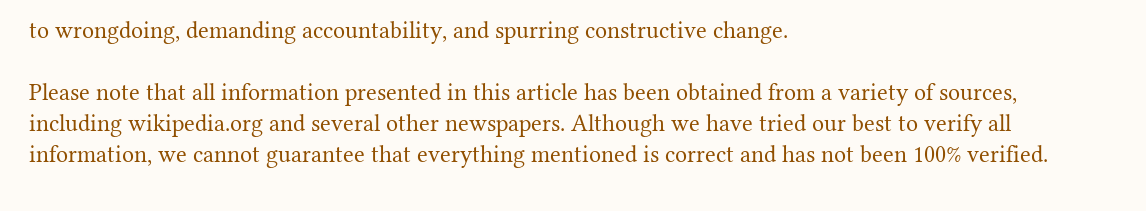to wrongdoing, demanding accountability, and spurring constructive change.

Please note that all information presented in this article has been obtained from a variety of sources, including wikipedia.org and several other newspapers. Although we have tried our best to verify all information, we cannot guarantee that everything mentioned is correct and has not been 100% verified.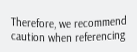Therefore, we recommend caution when referencing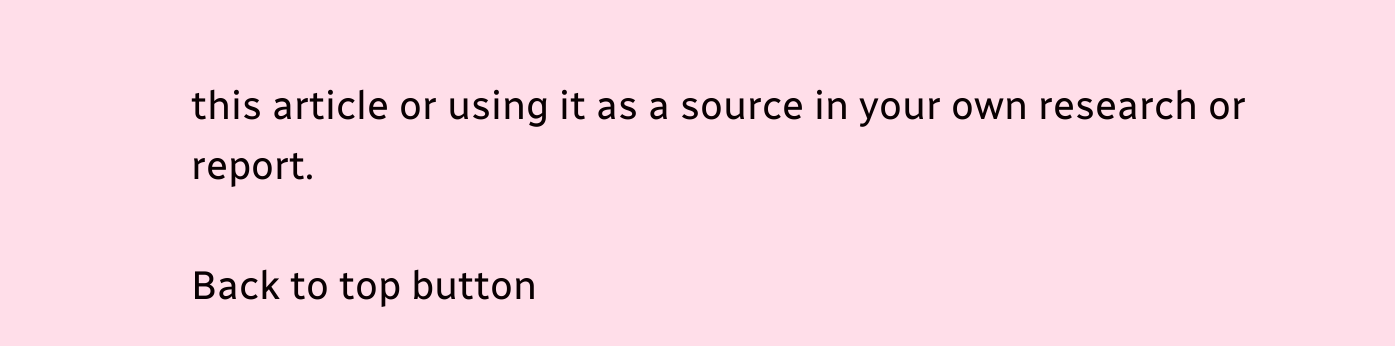this article or using it as a source in your own research or report.

Back to top button